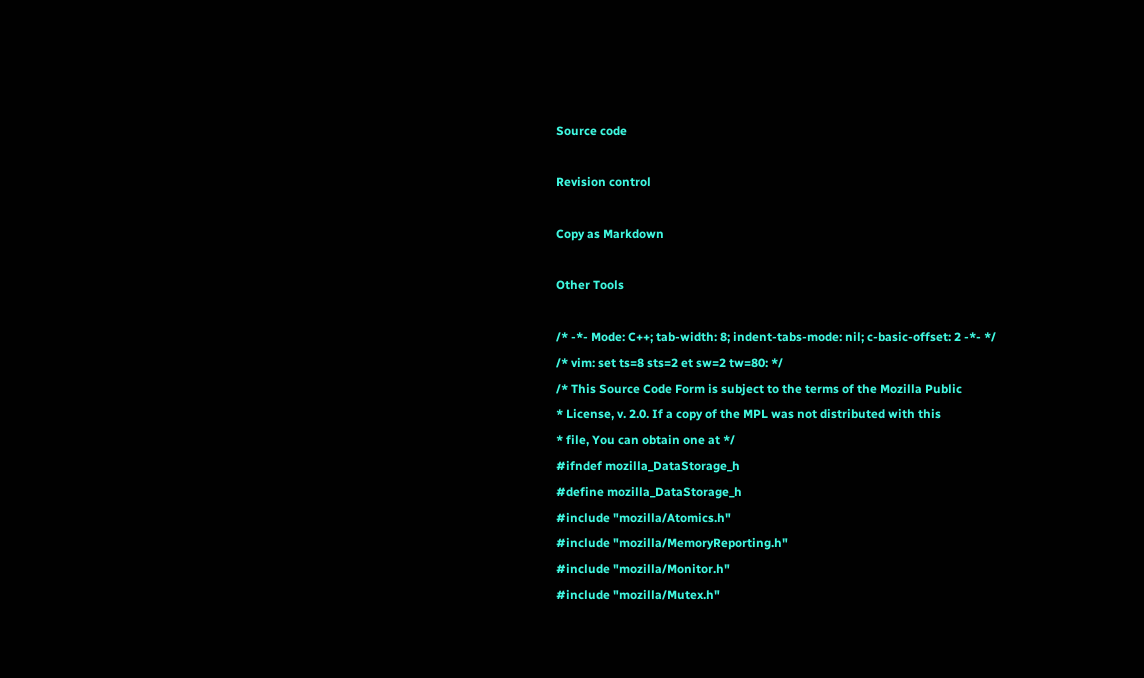Source code

Revision control

Copy as Markdown

Other Tools

/* -*- Mode: C++; tab-width: 8; indent-tabs-mode: nil; c-basic-offset: 2 -*- */
/* vim: set ts=8 sts=2 et sw=2 tw=80: */
/* This Source Code Form is subject to the terms of the Mozilla Public
* License, v. 2.0. If a copy of the MPL was not distributed with this
* file, You can obtain one at */
#ifndef mozilla_DataStorage_h
#define mozilla_DataStorage_h
#include "mozilla/Atomics.h"
#include "mozilla/MemoryReporting.h"
#include "mozilla/Monitor.h"
#include "mozilla/Mutex.h"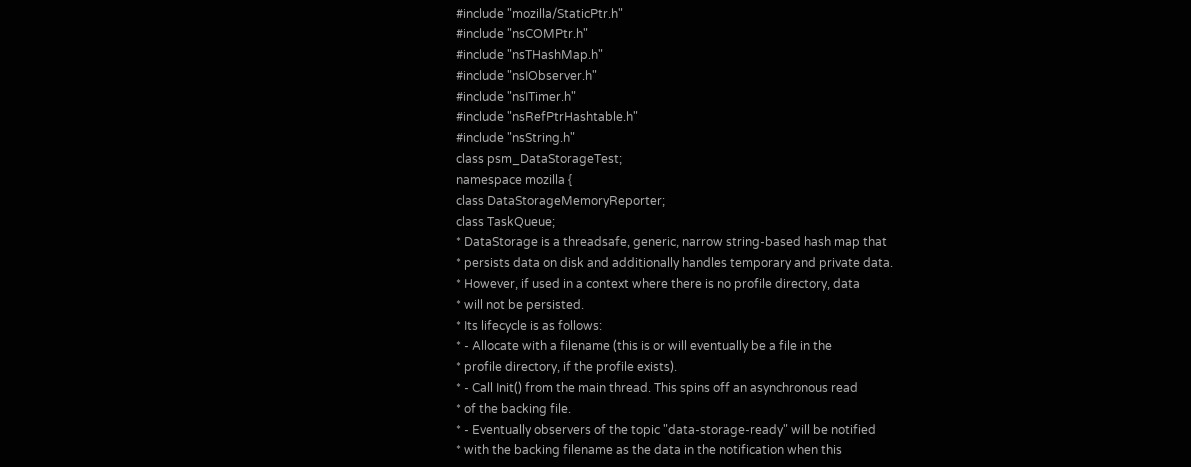#include "mozilla/StaticPtr.h"
#include "nsCOMPtr.h"
#include "nsTHashMap.h"
#include "nsIObserver.h"
#include "nsITimer.h"
#include "nsRefPtrHashtable.h"
#include "nsString.h"
class psm_DataStorageTest;
namespace mozilla {
class DataStorageMemoryReporter;
class TaskQueue;
* DataStorage is a threadsafe, generic, narrow string-based hash map that
* persists data on disk and additionally handles temporary and private data.
* However, if used in a context where there is no profile directory, data
* will not be persisted.
* Its lifecycle is as follows:
* - Allocate with a filename (this is or will eventually be a file in the
* profile directory, if the profile exists).
* - Call Init() from the main thread. This spins off an asynchronous read
* of the backing file.
* - Eventually observers of the topic "data-storage-ready" will be notified
* with the backing filename as the data in the notification when this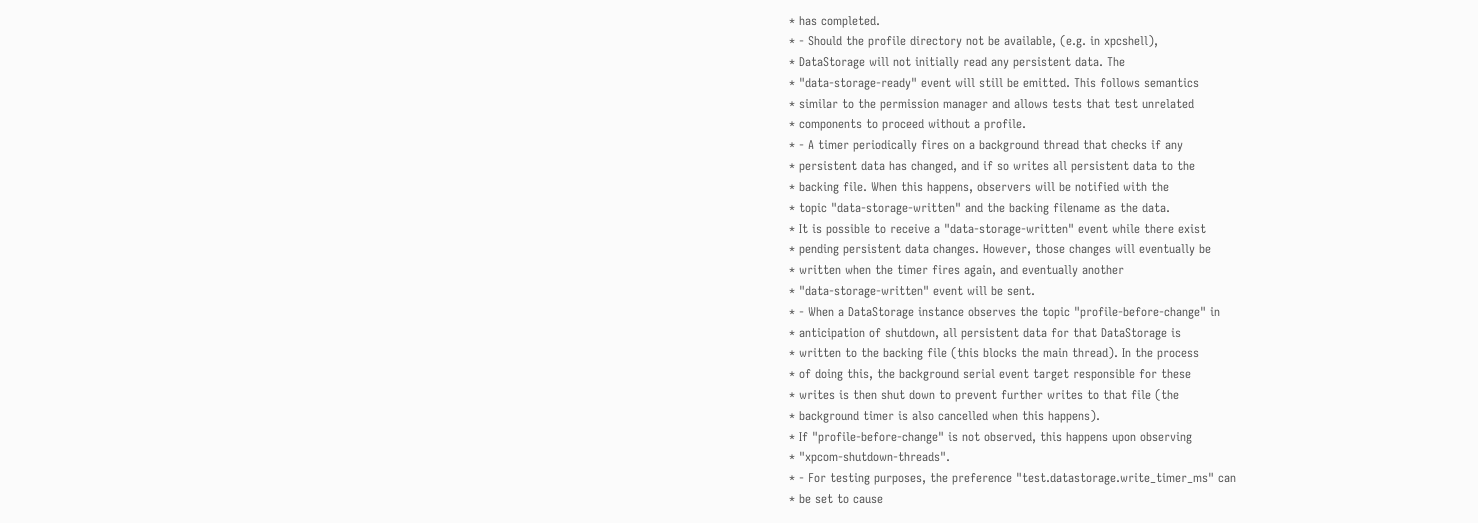* has completed.
* - Should the profile directory not be available, (e.g. in xpcshell),
* DataStorage will not initially read any persistent data. The
* "data-storage-ready" event will still be emitted. This follows semantics
* similar to the permission manager and allows tests that test unrelated
* components to proceed without a profile.
* - A timer periodically fires on a background thread that checks if any
* persistent data has changed, and if so writes all persistent data to the
* backing file. When this happens, observers will be notified with the
* topic "data-storage-written" and the backing filename as the data.
* It is possible to receive a "data-storage-written" event while there exist
* pending persistent data changes. However, those changes will eventually be
* written when the timer fires again, and eventually another
* "data-storage-written" event will be sent.
* - When a DataStorage instance observes the topic "profile-before-change" in
* anticipation of shutdown, all persistent data for that DataStorage is
* written to the backing file (this blocks the main thread). In the process
* of doing this, the background serial event target responsible for these
* writes is then shut down to prevent further writes to that file (the
* background timer is also cancelled when this happens).
* If "profile-before-change" is not observed, this happens upon observing
* "xpcom-shutdown-threads".
* - For testing purposes, the preference "test.datastorage.write_timer_ms" can
* be set to cause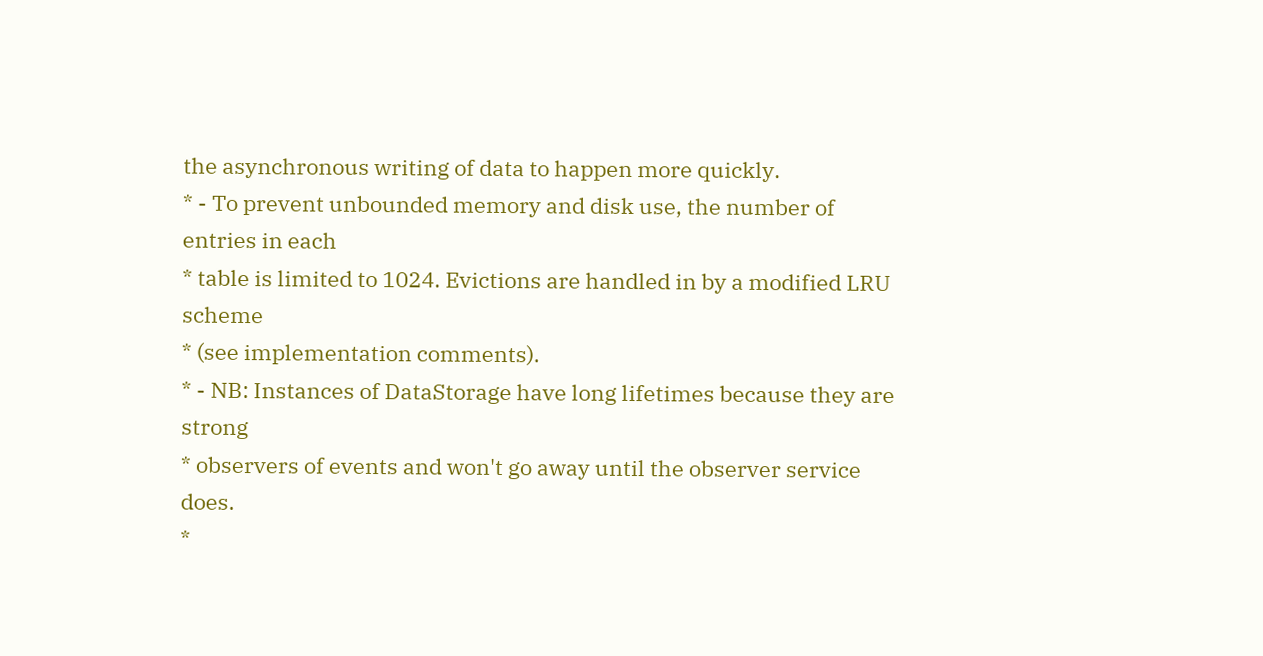the asynchronous writing of data to happen more quickly.
* - To prevent unbounded memory and disk use, the number of entries in each
* table is limited to 1024. Evictions are handled in by a modified LRU scheme
* (see implementation comments).
* - NB: Instances of DataStorage have long lifetimes because they are strong
* observers of events and won't go away until the observer service does.
*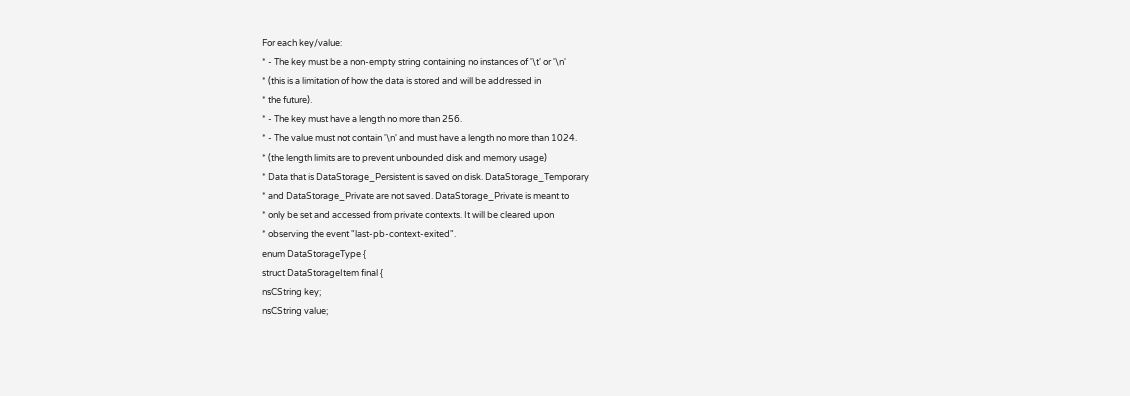For each key/value:
* - The key must be a non-empty string containing no instances of '\t' or '\n'
* (this is a limitation of how the data is stored and will be addressed in
* the future).
* - The key must have a length no more than 256.
* - The value must not contain '\n' and must have a length no more than 1024.
* (the length limits are to prevent unbounded disk and memory usage)
* Data that is DataStorage_Persistent is saved on disk. DataStorage_Temporary
* and DataStorage_Private are not saved. DataStorage_Private is meant to
* only be set and accessed from private contexts. It will be cleared upon
* observing the event "last-pb-context-exited".
enum DataStorageType {
struct DataStorageItem final {
nsCString key;
nsCString value;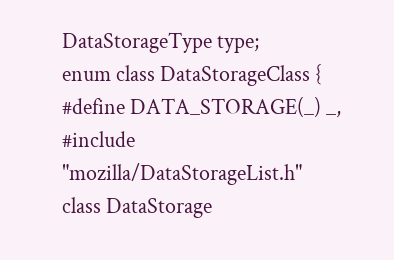DataStorageType type;
enum class DataStorageClass {
#define DATA_STORAGE(_) _,
#include "mozilla/DataStorageList.h"
class DataStorage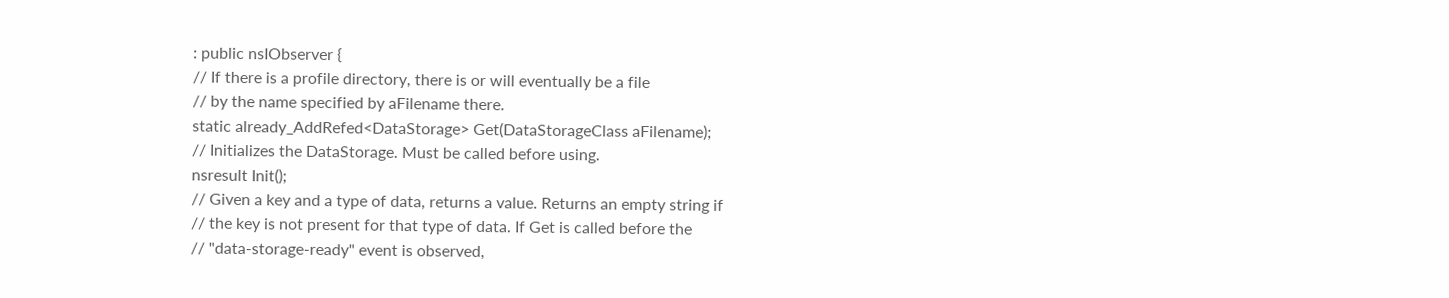: public nsIObserver {
// If there is a profile directory, there is or will eventually be a file
// by the name specified by aFilename there.
static already_AddRefed<DataStorage> Get(DataStorageClass aFilename);
// Initializes the DataStorage. Must be called before using.
nsresult Init();
// Given a key and a type of data, returns a value. Returns an empty string if
// the key is not present for that type of data. If Get is called before the
// "data-storage-ready" event is observed,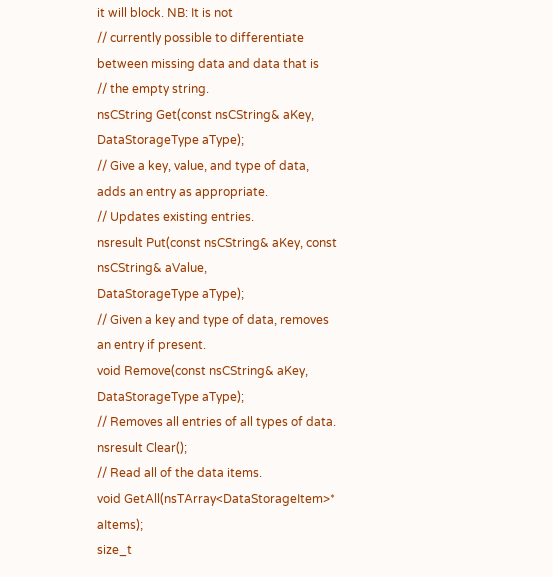it will block. NB: It is not
// currently possible to differentiate between missing data and data that is
// the empty string.
nsCString Get(const nsCString& aKey, DataStorageType aType);
// Give a key, value, and type of data, adds an entry as appropriate.
// Updates existing entries.
nsresult Put(const nsCString& aKey, const nsCString& aValue,
DataStorageType aType);
// Given a key and type of data, removes an entry if present.
void Remove(const nsCString& aKey, DataStorageType aType);
// Removes all entries of all types of data.
nsresult Clear();
// Read all of the data items.
void GetAll(nsTArray<DataStorageItem>* aItems);
size_t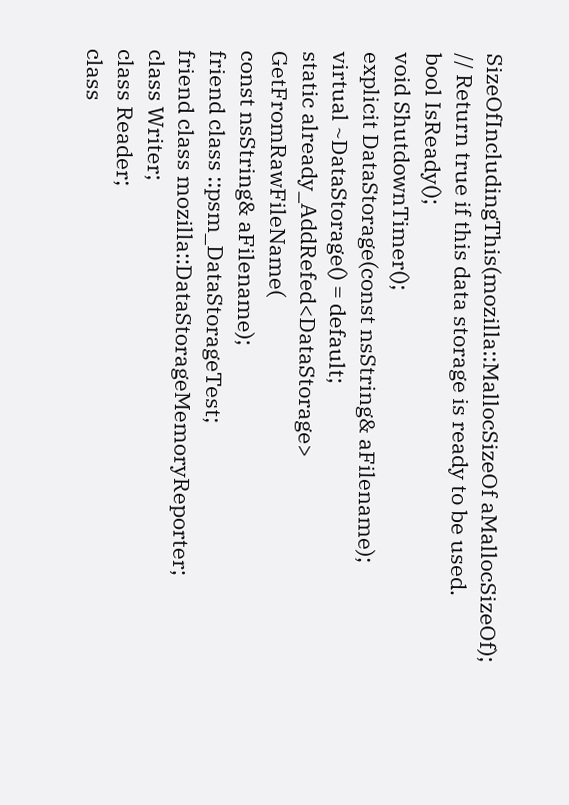SizeOfIncludingThis(mozilla::MallocSizeOf aMallocSizeOf);
// Return true if this data storage is ready to be used.
bool IsReady();
void ShutdownTimer();
explicit DataStorage(const nsString& aFilename);
virtual ~DataStorage() = default;
static already_AddRefed<DataStorage> GetFromRawFileName(
const nsString& aFilename);
friend class ::psm_DataStorageTest;
friend class mozilla::DataStorageMemoryReporter;
class Writer;
class Reader;
class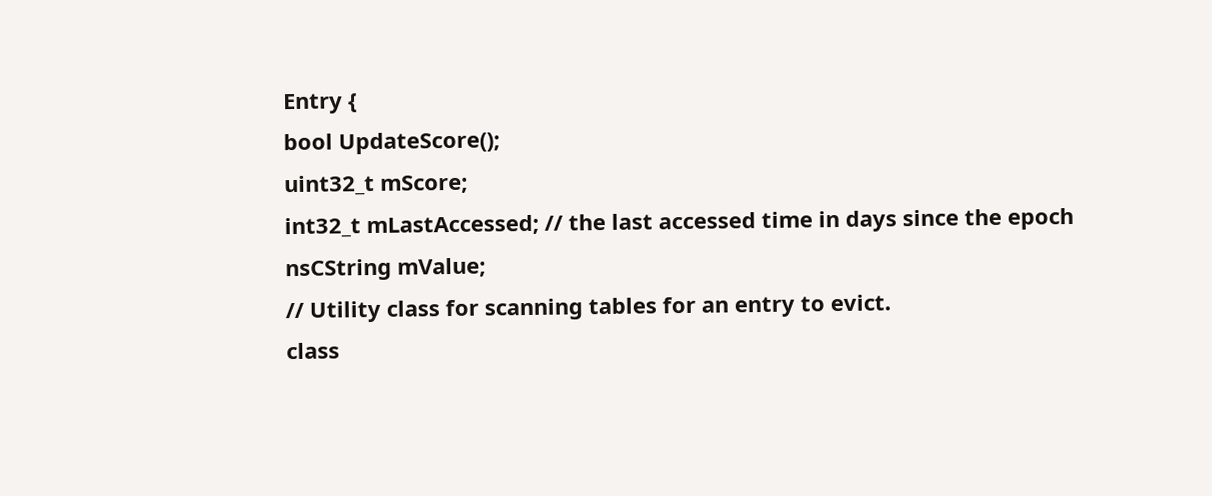Entry {
bool UpdateScore();
uint32_t mScore;
int32_t mLastAccessed; // the last accessed time in days since the epoch
nsCString mValue;
// Utility class for scanning tables for an entry to evict.
class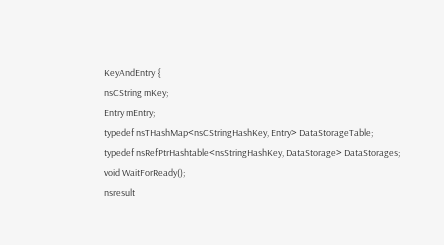KeyAndEntry {
nsCString mKey;
Entry mEntry;
typedef nsTHashMap<nsCStringHashKey, Entry> DataStorageTable;
typedef nsRefPtrHashtable<nsStringHashKey, DataStorage> DataStorages;
void WaitForReady();
nsresult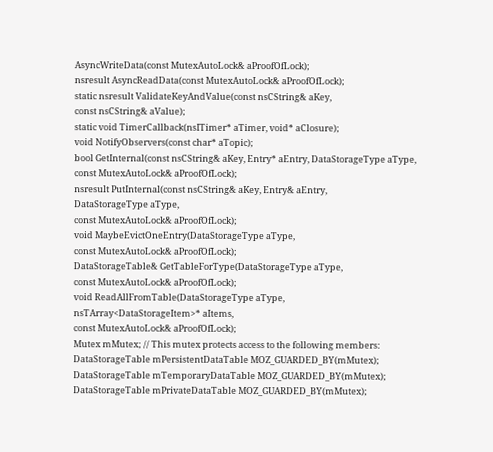AsyncWriteData(const MutexAutoLock& aProofOfLock);
nsresult AsyncReadData(const MutexAutoLock& aProofOfLock);
static nsresult ValidateKeyAndValue(const nsCString& aKey,
const nsCString& aValue);
static void TimerCallback(nsITimer* aTimer, void* aClosure);
void NotifyObservers(const char* aTopic);
bool GetInternal(const nsCString& aKey, Entry* aEntry, DataStorageType aType,
const MutexAutoLock& aProofOfLock);
nsresult PutInternal(const nsCString& aKey, Entry& aEntry,
DataStorageType aType,
const MutexAutoLock& aProofOfLock);
void MaybeEvictOneEntry(DataStorageType aType,
const MutexAutoLock& aProofOfLock);
DataStorageTable& GetTableForType(DataStorageType aType,
const MutexAutoLock& aProofOfLock);
void ReadAllFromTable(DataStorageType aType,
nsTArray<DataStorageItem>* aItems,
const MutexAutoLock& aProofOfLock);
Mutex mMutex; // This mutex protects access to the following members:
DataStorageTable mPersistentDataTable MOZ_GUARDED_BY(mMutex);
DataStorageTable mTemporaryDataTable MOZ_GUARDED_BY(mMutex);
DataStorageTable mPrivateDataTable MOZ_GUARDED_BY(mMutex);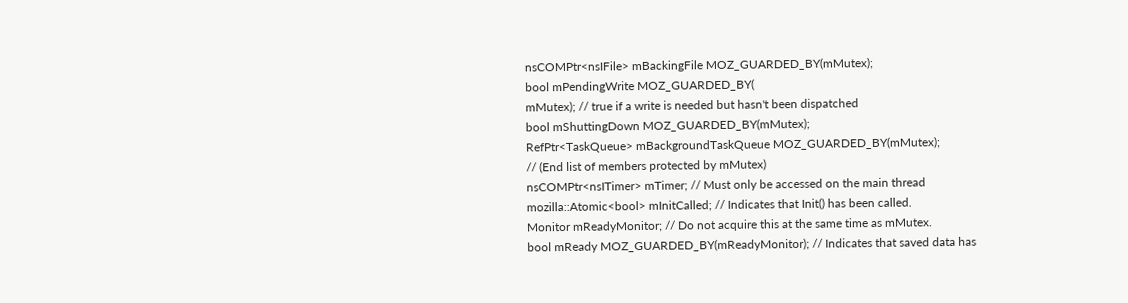nsCOMPtr<nsIFile> mBackingFile MOZ_GUARDED_BY(mMutex);
bool mPendingWrite MOZ_GUARDED_BY(
mMutex); // true if a write is needed but hasn't been dispatched
bool mShuttingDown MOZ_GUARDED_BY(mMutex);
RefPtr<TaskQueue> mBackgroundTaskQueue MOZ_GUARDED_BY(mMutex);
// (End list of members protected by mMutex)
nsCOMPtr<nsITimer> mTimer; // Must only be accessed on the main thread
mozilla::Atomic<bool> mInitCalled; // Indicates that Init() has been called.
Monitor mReadyMonitor; // Do not acquire this at the same time as mMutex.
bool mReady MOZ_GUARDED_BY(mReadyMonitor); // Indicates that saved data has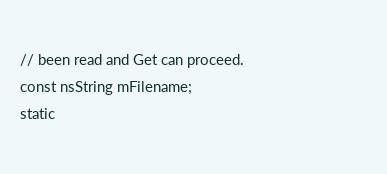// been read and Get can proceed.
const nsString mFilename;
static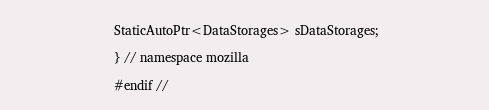StaticAutoPtr<DataStorages> sDataStorages;
} // namespace mozilla
#endif //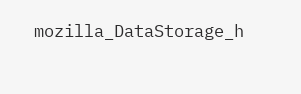mozilla_DataStorage_h